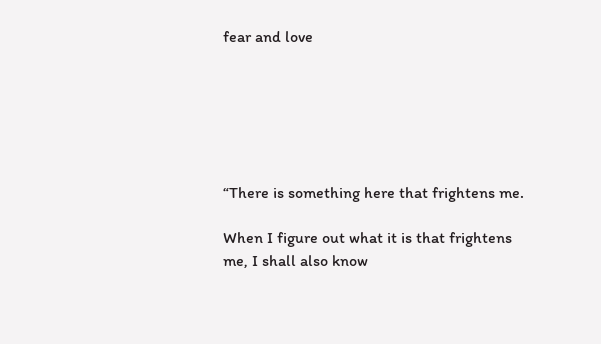fear and love






“There is something here that frightens me.

When I figure out what it is that frightens me, I shall also know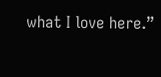what I love here.”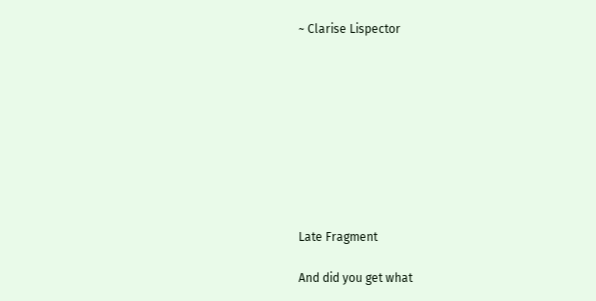~ Clarise Lispector









Late Fragment

And did you get what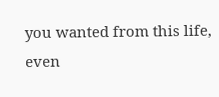you wanted from this life, even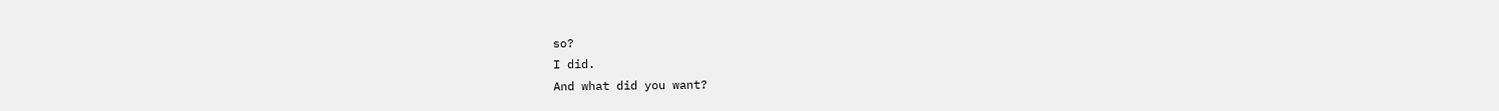so?
I did.
And what did you want?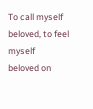To call myself beloved, to feel myself
beloved on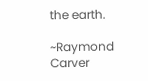the earth.

~Raymond Carver